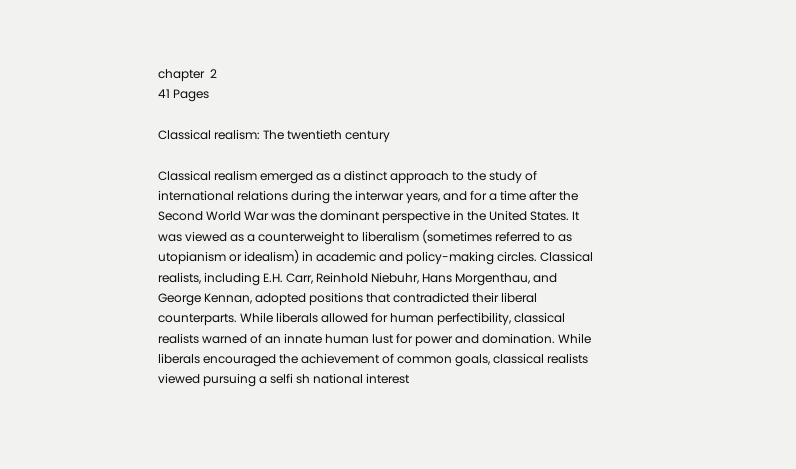chapter  2
41 Pages

Classical realism: The twentieth century

Classical realism emerged as a distinct approach to the study of international relations during the interwar years, and for a time after the Second World War was the dominant perspective in the United States. It was viewed as a counterweight to liberalism (sometimes referred to as utopianism or idealism) in academic and policy-making circles. Classical realists, including E.H. Carr, Reinhold Niebuhr, Hans Morgenthau, and George Kennan, adopted positions that contradicted their liberal counterparts. While liberals allowed for human perfectibility, classical realists warned of an innate human lust for power and domination. While liberals encouraged the achievement of common goals, classical realists viewed pursuing a selfi sh national interest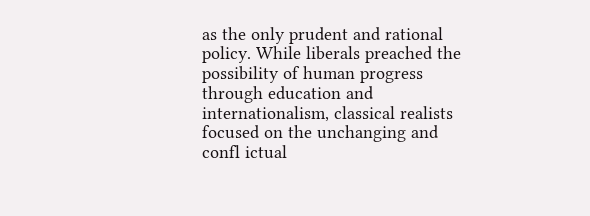as the only prudent and rational policy. While liberals preached the possibility of human progress through education and internationalism, classical realists focused on the unchanging and confl ictual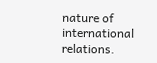nature of international relations.